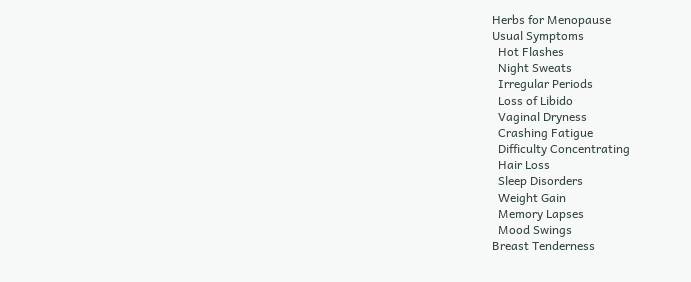Herbs for Menopause
Usual Symptoms
  Hot Flashes
  Night Sweats
  Irregular Periods
  Loss of Libido
  Vaginal Dryness
  Crashing Fatigue
  Difficulty Concentrating
  Hair Loss
  Sleep Disorders
  Weight Gain
  Memory Lapses
  Mood Swings
Breast Tenderness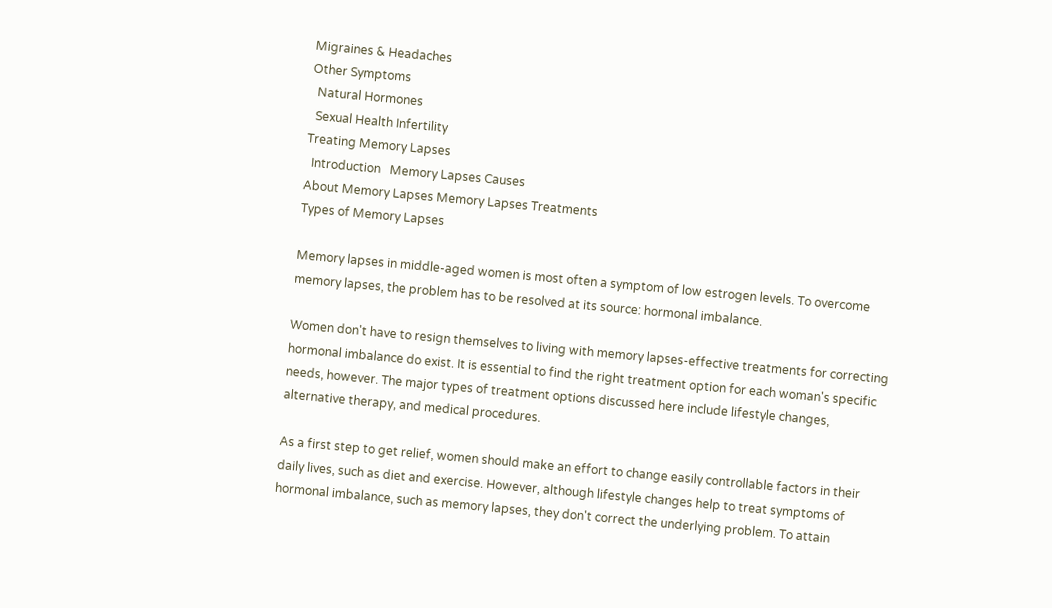Migraines & Headaches
Other Symptoms
  Natural Hormones
  Sexual Health Infertility
Treating Memory Lapses
  Introduction   Memory Lapses Causes
About Memory Lapses Memory Lapses Treatments
Types of Memory Lapses

Memory lapses in middle-aged women is most often a symptom of low estrogen levels. To overcome memory lapses, the problem has to be resolved at its source: hormonal imbalance.

Women don't have to resign themselves to living with memory lapses-effective treatments for correcting hormonal imbalance do exist. It is essential to find the right treatment option for each woman's specific needs, however. The major types of treatment options discussed here include lifestyle changes, alternative therapy, and medical procedures.

As a first step to get relief, women should make an effort to change easily controllable factors in their daily lives, such as diet and exercise. However, although lifestyle changes help to treat symptoms of hormonal imbalance, such as memory lapses, they don't correct the underlying problem. To attain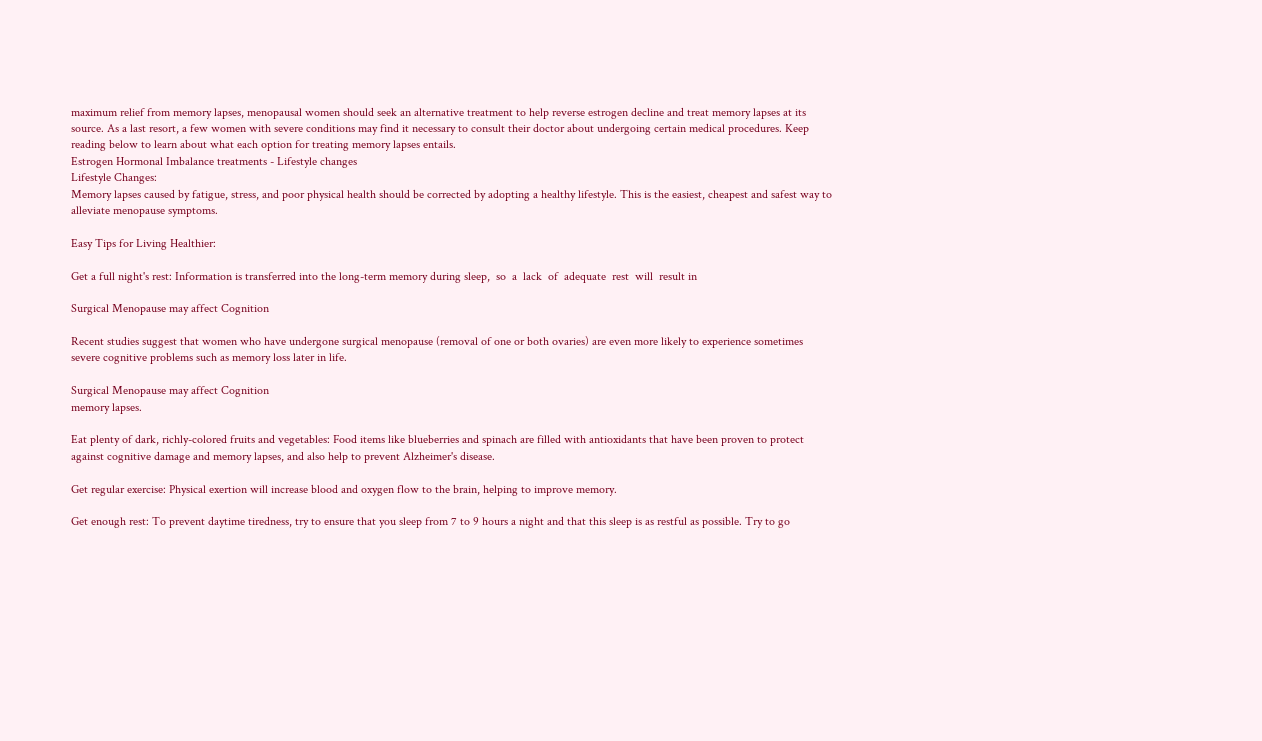maximum relief from memory lapses, menopausal women should seek an alternative treatment to help reverse estrogen decline and treat memory lapses at its source. As a last resort, a few women with severe conditions may find it necessary to consult their doctor about undergoing certain medical procedures. Keep reading below to learn about what each option for treating memory lapses entails.
Estrogen Hormonal Imbalance treatments - Lifestyle changes
Lifestyle Changes:
Memory lapses caused by fatigue, stress, and poor physical health should be corrected by adopting a healthy lifestyle. This is the easiest, cheapest and safest way to alleviate menopause symptoms.

Easy Tips for Living Healthier:

Get a full night's rest: Information is transferred into the long-term memory during sleep,  so  a  lack  of  adequate  rest  will  result in

Surgical Menopause may affect Cognition

Recent studies suggest that women who have undergone surgical menopause (removal of one or both ovaries) are even more likely to experience sometimes severe cognitive problems such as memory loss later in life.

Surgical Menopause may affect Cognition
memory lapses.

Eat plenty of dark, richly-colored fruits and vegetables: Food items like blueberries and spinach are filled with antioxidants that have been proven to protect against cognitive damage and memory lapses, and also help to prevent Alzheimer's disease.

Get regular exercise: Physical exertion will increase blood and oxygen flow to the brain, helping to improve memory.

Get enough rest: To prevent daytime tiredness, try to ensure that you sleep from 7 to 9 hours a night and that this sleep is as restful as possible. Try to go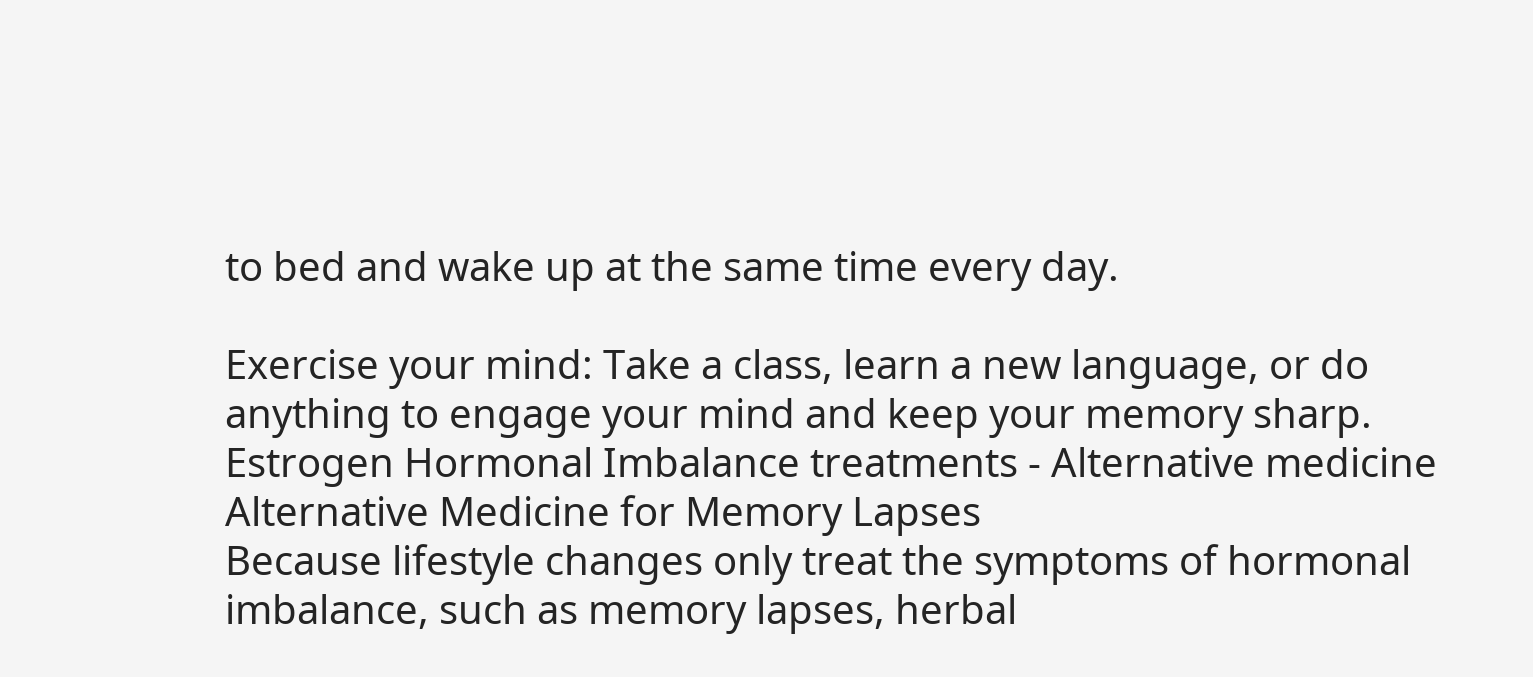to bed and wake up at the same time every day.

Exercise your mind: Take a class, learn a new language, or do anything to engage your mind and keep your memory sharp.
Estrogen Hormonal Imbalance treatments - Alternative medicine
Alternative Medicine for Memory Lapses
Because lifestyle changes only treat the symptoms of hormonal imbalance, such as memory lapses, herbal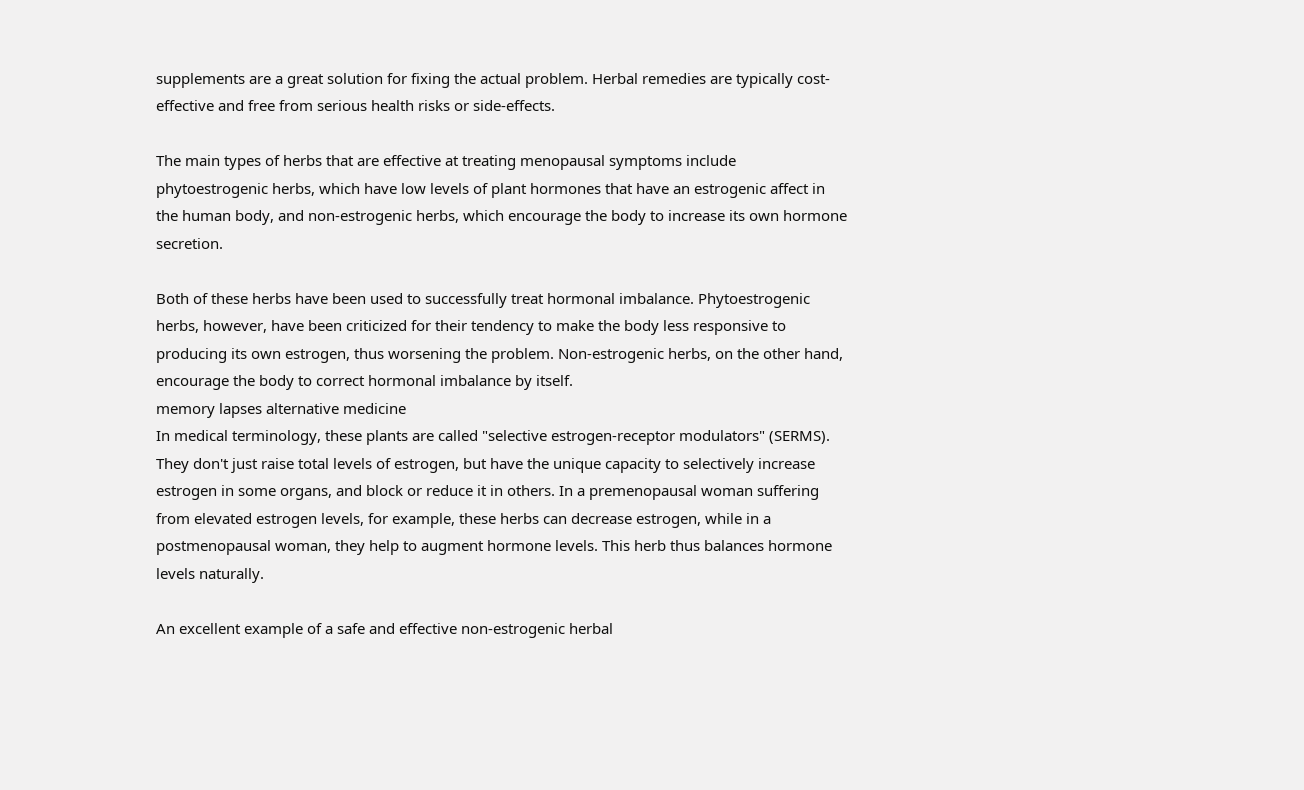supplements are a great solution for fixing the actual problem. Herbal remedies are typically cost-effective and free from serious health risks or side-effects.

The main types of herbs that are effective at treating menopausal symptoms include phytoestrogenic herbs, which have low levels of plant hormones that have an estrogenic affect in the human body, and non-estrogenic herbs, which encourage the body to increase its own hormone secretion.

Both of these herbs have been used to successfully treat hormonal imbalance. Phytoestrogenic herbs, however, have been criticized for their tendency to make the body less responsive to producing its own estrogen, thus worsening the problem. Non-estrogenic herbs, on the other hand, encourage the body to correct hormonal imbalance by itself.
memory lapses alternative medicine
In medical terminology, these plants are called "selective estrogen-receptor modulators" (SERMS). They don't just raise total levels of estrogen, but have the unique capacity to selectively increase estrogen in some organs, and block or reduce it in others. In a premenopausal woman suffering from elevated estrogen levels, for example, these herbs can decrease estrogen, while in a postmenopausal woman, they help to augment hormone levels. This herb thus balances hormone levels naturally.

An excellent example of a safe and effective non-estrogenic herbal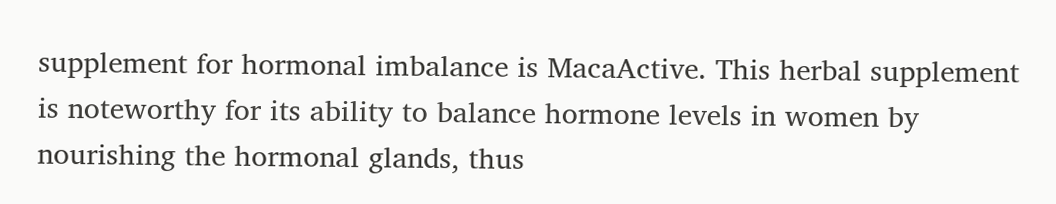supplement for hormonal imbalance is MacaActive. This herbal supplement is noteworthy for its ability to balance hormone levels in women by nourishing the hormonal glands, thus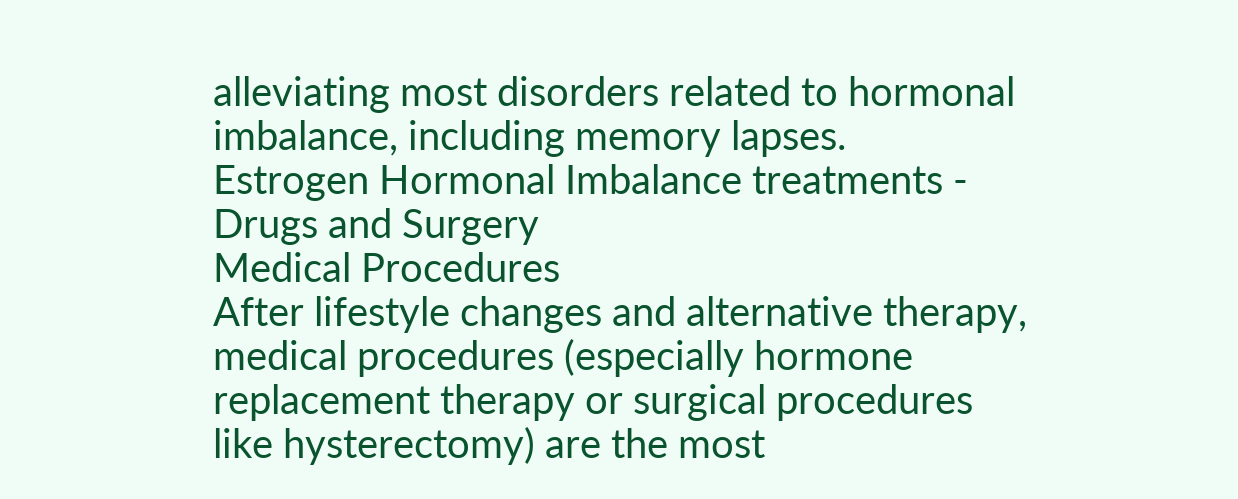alleviating most disorders related to hormonal imbalance, including memory lapses.
Estrogen Hormonal Imbalance treatments - Drugs and Surgery
Medical Procedures
After lifestyle changes and alternative therapy, medical procedures (especially hormone replacement therapy or surgical procedures like hysterectomy) are the most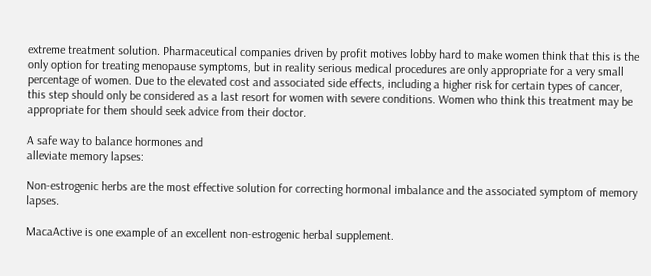extreme treatment solution. Pharmaceutical companies driven by profit motives lobby hard to make women think that this is the only option for treating menopause symptoms, but in reality serious medical procedures are only appropriate for a very small percentage of women. Due to the elevated cost and associated side effects, including a higher risk for certain types of cancer, this step should only be considered as a last resort for women with severe conditions. Women who think this treatment may be appropriate for them should seek advice from their doctor.

A safe way to balance hormones and
alleviate memory lapses:

Non-estrogenic herbs are the most effective solution for correcting hormonal imbalance and the associated symptom of memory lapses.

MacaActive is one example of an excellent non-estrogenic herbal supplement.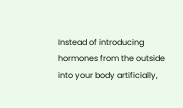Instead of introducing hormones from the outside into your body artificially,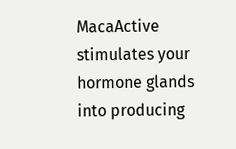MacaActive stimulates your hormone glands into producing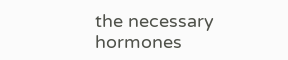the necessary hormones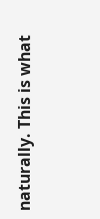naturally. This is what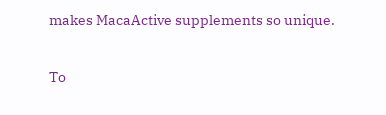makes MacaActive supplements so unique.

To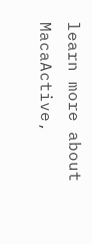learn more about MacaActive,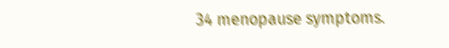34 menopause symptoms.